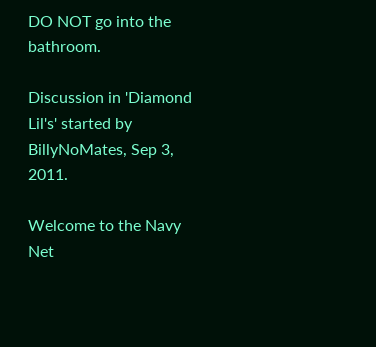DO NOT go into the bathroom.

Discussion in 'Diamond Lil's' started by BillyNoMates, Sep 3, 2011.

Welcome to the Navy Net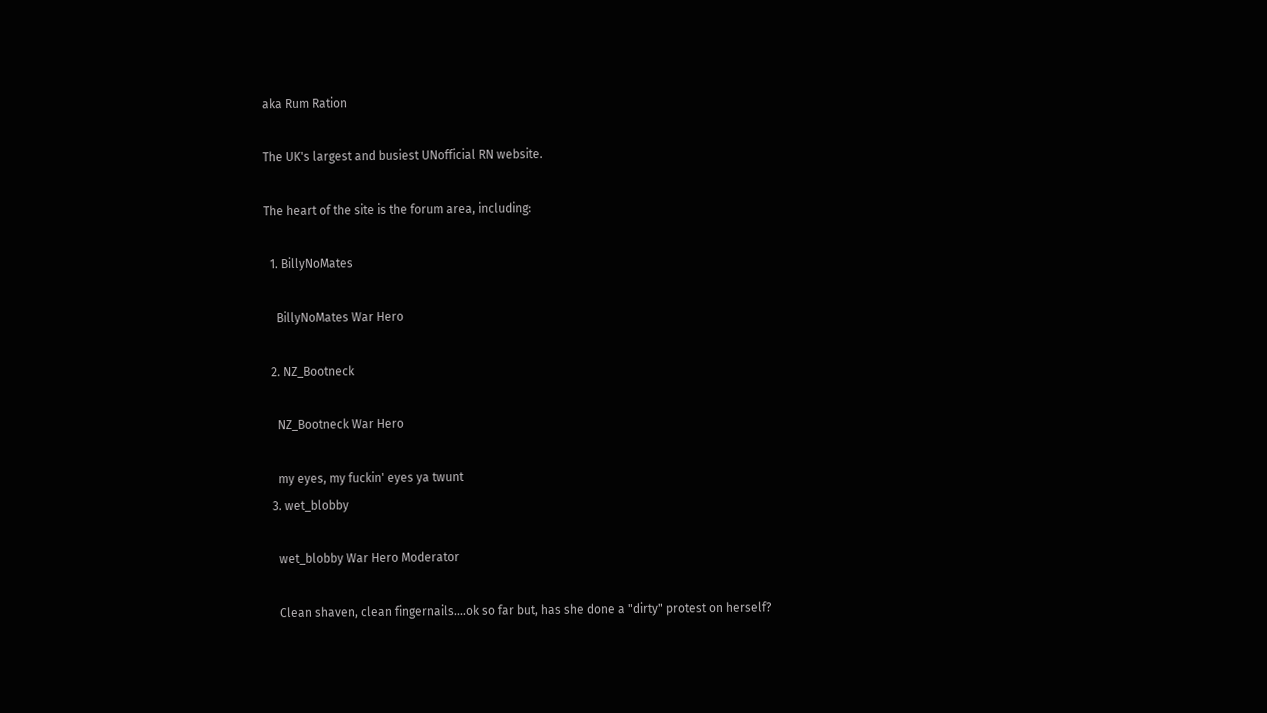aka Rum Ration

The UK's largest and busiest UNofficial RN website.

The heart of the site is the forum area, including:

  1. BillyNoMates

    BillyNoMates War Hero

  2. NZ_Bootneck

    NZ_Bootneck War Hero

    my eyes, my fuckin' eyes ya twunt
  3. wet_blobby

    wet_blobby War Hero Moderator

    Clean shaven, clean fingernails....ok so far but, has she done a "dirty" protest on herself?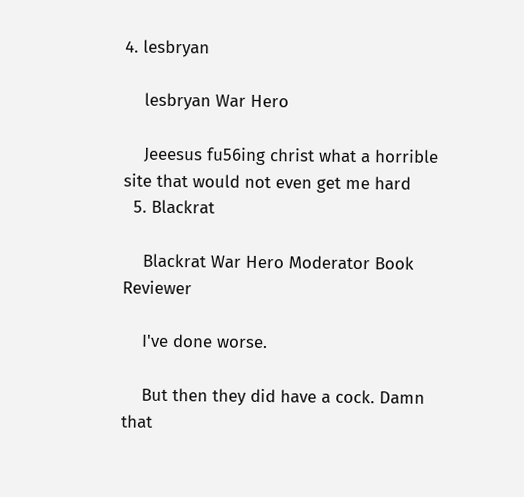4. lesbryan

    lesbryan War Hero

    Jeeesus fu56ing christ what a horrible site that would not even get me hard
  5. Blackrat

    Blackrat War Hero Moderator Book Reviewer

    I've done worse.

    But then they did have a cock. Damn that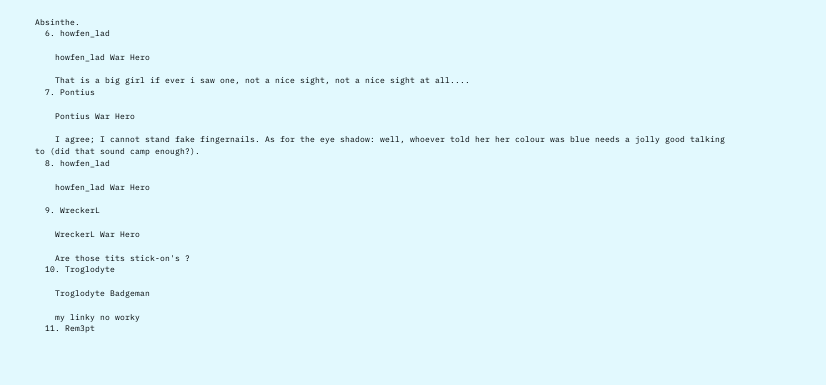Absinthe.
  6. howfen_lad

    howfen_lad War Hero

    That is a big girl if ever i saw one, not a nice sight, not a nice sight at all....
  7. Pontius

    Pontius War Hero

    I agree; I cannot stand fake fingernails. As for the eye shadow: well, whoever told her her colour was blue needs a jolly good talking to (did that sound camp enough?).
  8. howfen_lad

    howfen_lad War Hero

  9. WreckerL

    WreckerL War Hero

    Are those tits stick-on's ?
  10. Troglodyte

    Troglodyte Badgeman

    my linky no worky
  11. Rem3pt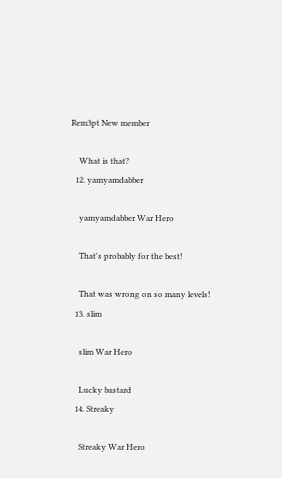Rem3pt New member

    What is that?
  12. yamyamdabber

    yamyamdabber War Hero

    That's probably for the best!

    That was wrong on so many levels!
  13. slim

    slim War Hero

    Lucky bastard
  14. Streaky

    Streaky War Hero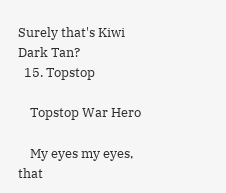Surely that's Kiwi Dark Tan?
  15. Topstop

    Topstop War Hero

    My eyes my eyes, that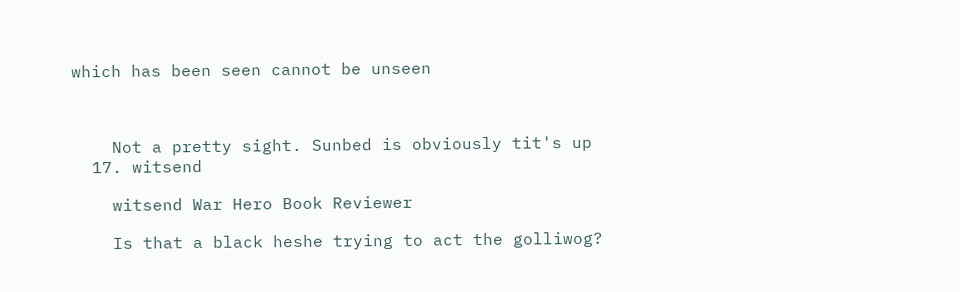which has been seen cannot be unseen



    Not a pretty sight. Sunbed is obviously tit's up
  17. witsend

    witsend War Hero Book Reviewer

    Is that a black heshe trying to act the golliwog?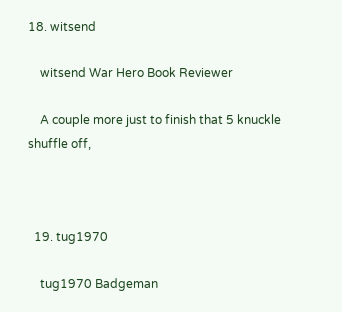18. witsend

    witsend War Hero Book Reviewer

    A couple more just to finish that 5 knuckle shuffle off,



  19. tug1970

    tug1970 Badgeman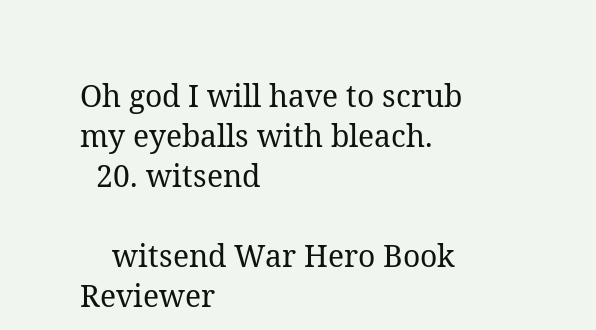Oh god I will have to scrub my eyeballs with bleach.
  20. witsend

    witsend War Hero Book Reviewer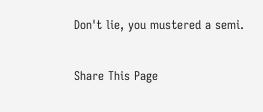Don't lie, you mustered a semi.

Share This Page